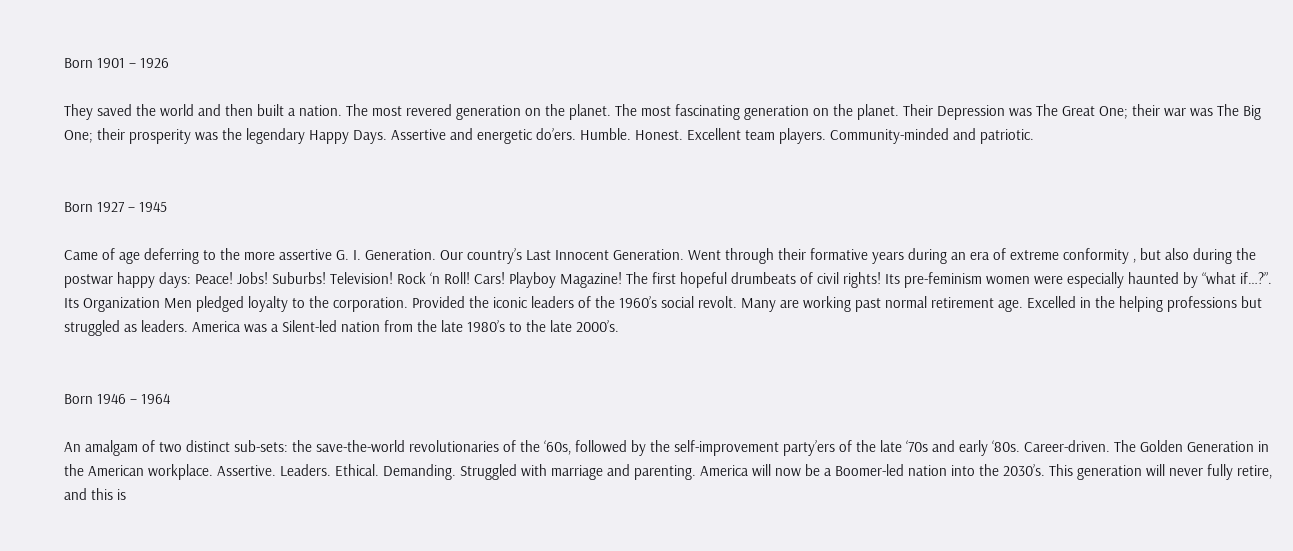Born 1901 – 1926

They saved the world and then built a nation. The most revered generation on the planet. The most fascinating generation on the planet. Their Depression was The Great One; their war was The Big One; their prosperity was the legendary Happy Days. Assertive and energetic do’ers. Humble. Honest. Excellent team players. Community-minded and patriotic.


Born 1927 – 1945

Came of age deferring to the more assertive G. I. Generation. Our country’s Last Innocent Generation. Went through their formative years during an era of extreme conformity , but also during the postwar happy days: Peace! Jobs! Suburbs! Television! Rock ‘n Roll! Cars! Playboy Magazine! The first hopeful drumbeats of civil rights! Its pre-feminism women were especially haunted by “what if…?”. Its Organization Men pledged loyalty to the corporation. Provided the iconic leaders of the 1960’s social revolt. Many are working past normal retirement age. Excelled in the helping professions but struggled as leaders. America was a Silent-led nation from the late 1980’s to the late 2000’s.


Born 1946 – 1964

An amalgam of two distinct sub-sets: the save-the-world revolutionaries of the ‘60s, followed by the self-improvement party’ers of the late ‘70s and early ‘80s. Career-driven. The Golden Generation in the American workplace. Assertive. Leaders. Ethical. Demanding. Struggled with marriage and parenting. America will now be a Boomer-led nation into the 2030’s. This generation will never fully retire, and this is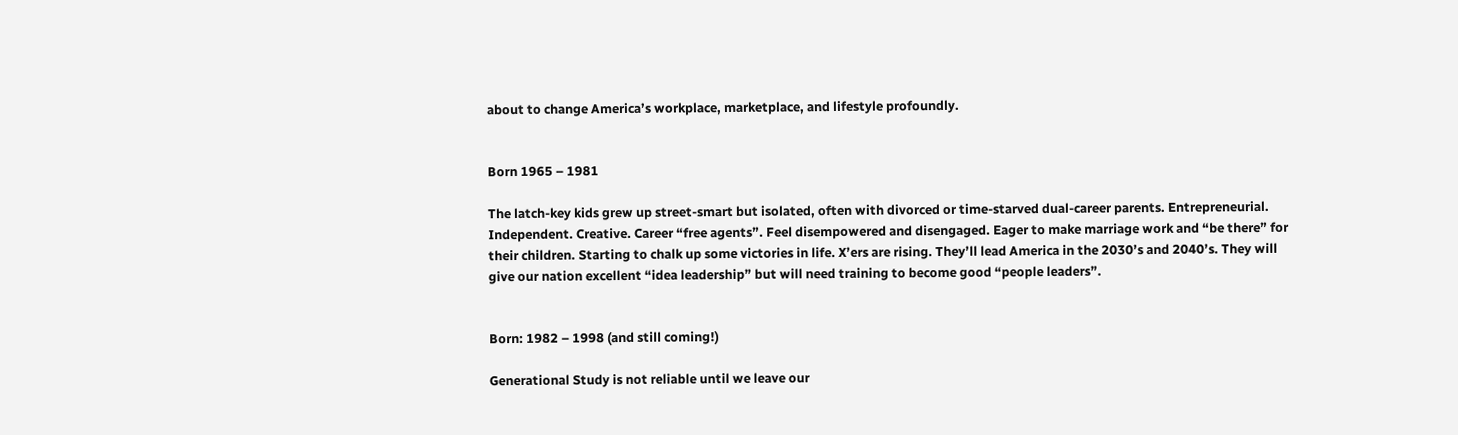about to change America’s workplace, marketplace, and lifestyle profoundly.


Born 1965 – 1981

The latch-key kids grew up street-smart but isolated, often with divorced or time-starved dual-career parents. Entrepreneurial. Independent. Creative. Career “free agents”. Feel disempowered and disengaged. Eager to make marriage work and “be there” for their children. Starting to chalk up some victories in life. X’ers are rising. They’ll lead America in the 2030’s and 2040’s. They will give our nation excellent “idea leadership” but will need training to become good “people leaders”.


Born: 1982 – 1998 (and still coming!)

Generational Study is not reliable until we leave our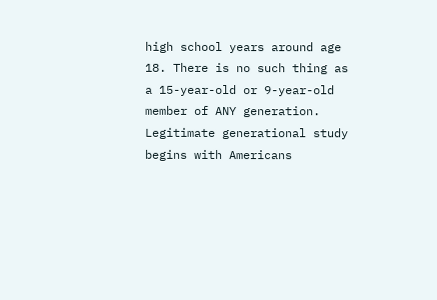high school years around age 18. There is no such thing as a 15-year-old or 9-year-old member of ANY generation. Legitimate generational study begins with Americans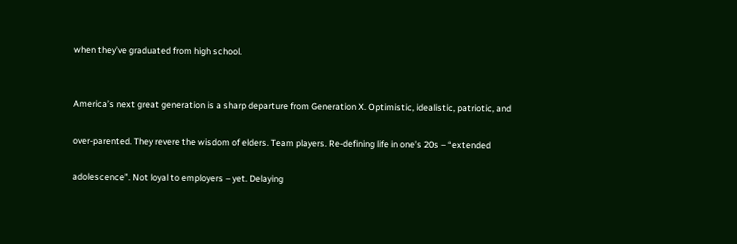when they’ve graduated from high school.


America’s next great generation is a sharp departure from Generation X. Optimistic, idealistic, patriotic, and

over-parented. They revere the wisdom of elders. Team players. Re-defining life in one’s 20s – “extended

adolescence”. Not loyal to employers – yet. Delaying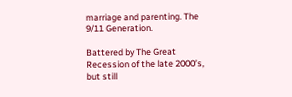marriage and parenting. The 9/11 Generation.

Battered by The Great Recession of the late 2000’s, but still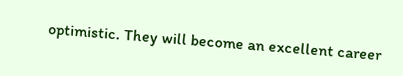optimistic. They will become an excellent career